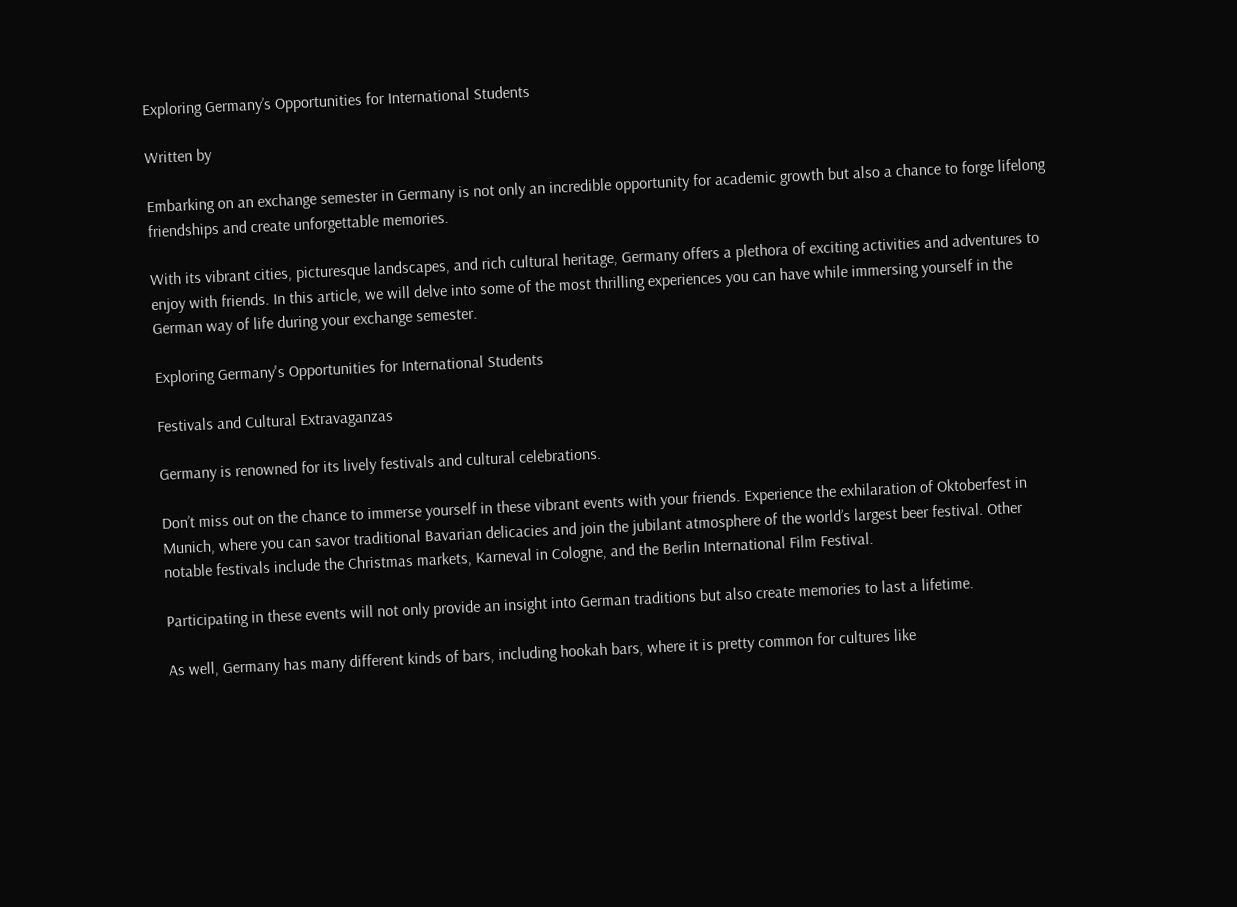Exploring Germany’s Opportunities for International Students

Written by

Embarking on an exchange semester in Germany is not only an incredible opportunity for academic growth but also a chance to forge lifelong friendships and create unforgettable memories.

With its vibrant cities, picturesque landscapes, and rich cultural heritage, Germany offers a plethora of exciting activities and adventures to enjoy with friends. In this article, we will delve into some of the most thrilling experiences you can have while immersing yourself in the German way of life during your exchange semester.

Exploring Germany's Opportunities for International Students

Festivals and Cultural Extravaganzas

Germany is renowned for its lively festivals and cultural celebrations.

Don’t miss out on the chance to immerse yourself in these vibrant events with your friends. Experience the exhilaration of Oktoberfest in Munich, where you can savor traditional Bavarian delicacies and join the jubilant atmosphere of the world’s largest beer festival. Other notable festivals include the Christmas markets, Karneval in Cologne, and the Berlin International Film Festival.

Participating in these events will not only provide an insight into German traditions but also create memories to last a lifetime.

As well, Germany has many different kinds of bars, including hookah bars, where it is pretty common for cultures like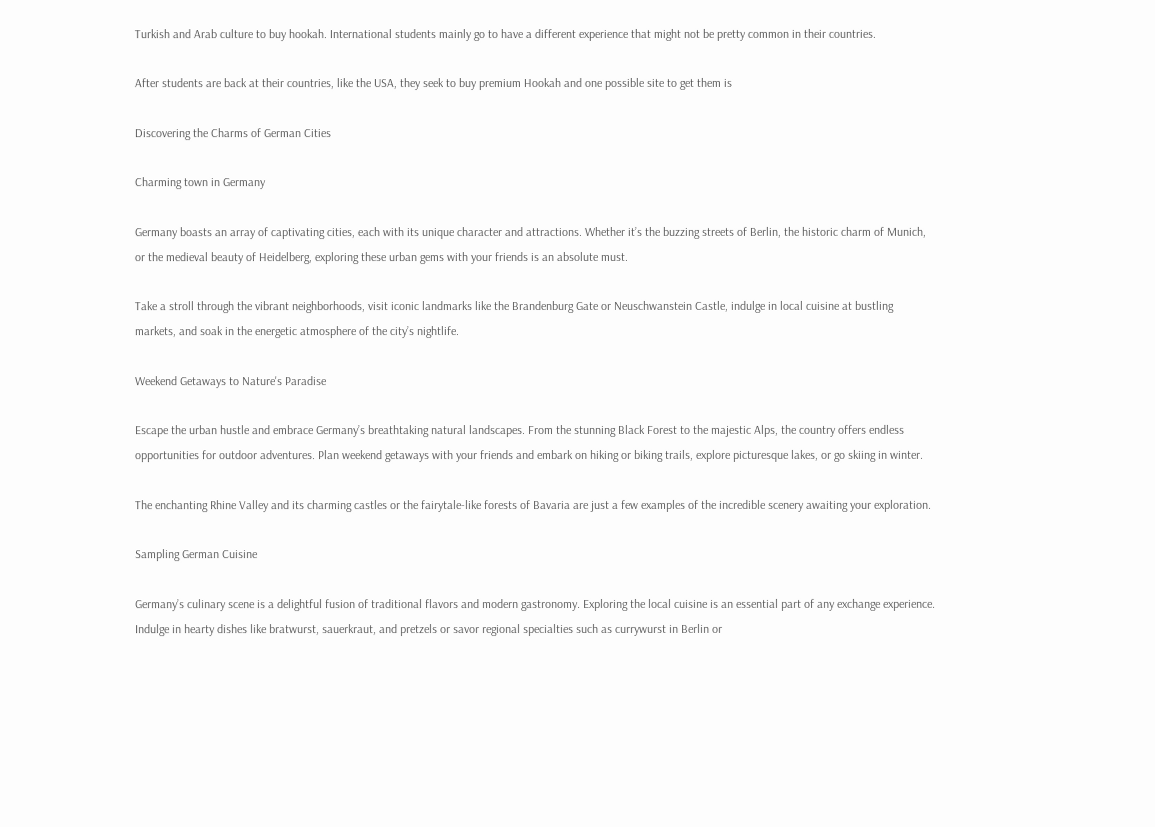Turkish and Arab culture to buy hookah. International students mainly go to have a different experience that might not be pretty common in their countries.

After students are back at their countries, like the USA, they seek to buy premium Hookah and one possible site to get them is

Discovering the Charms of German Cities

Charming town in Germany

Germany boasts an array of captivating cities, each with its unique character and attractions. Whether it’s the buzzing streets of Berlin, the historic charm of Munich, or the medieval beauty of Heidelberg, exploring these urban gems with your friends is an absolute must.

Take a stroll through the vibrant neighborhoods, visit iconic landmarks like the Brandenburg Gate or Neuschwanstein Castle, indulge in local cuisine at bustling markets, and soak in the energetic atmosphere of the city’s nightlife.

Weekend Getaways to Nature's Paradise

Escape the urban hustle and embrace Germany’s breathtaking natural landscapes. From the stunning Black Forest to the majestic Alps, the country offers endless opportunities for outdoor adventures. Plan weekend getaways with your friends and embark on hiking or biking trails, explore picturesque lakes, or go skiing in winter.

The enchanting Rhine Valley and its charming castles or the fairytale-like forests of Bavaria are just a few examples of the incredible scenery awaiting your exploration.

Sampling German Cuisine

Germany’s culinary scene is a delightful fusion of traditional flavors and modern gastronomy. Exploring the local cuisine is an essential part of any exchange experience. Indulge in hearty dishes like bratwurst, sauerkraut, and pretzels or savor regional specialties such as currywurst in Berlin or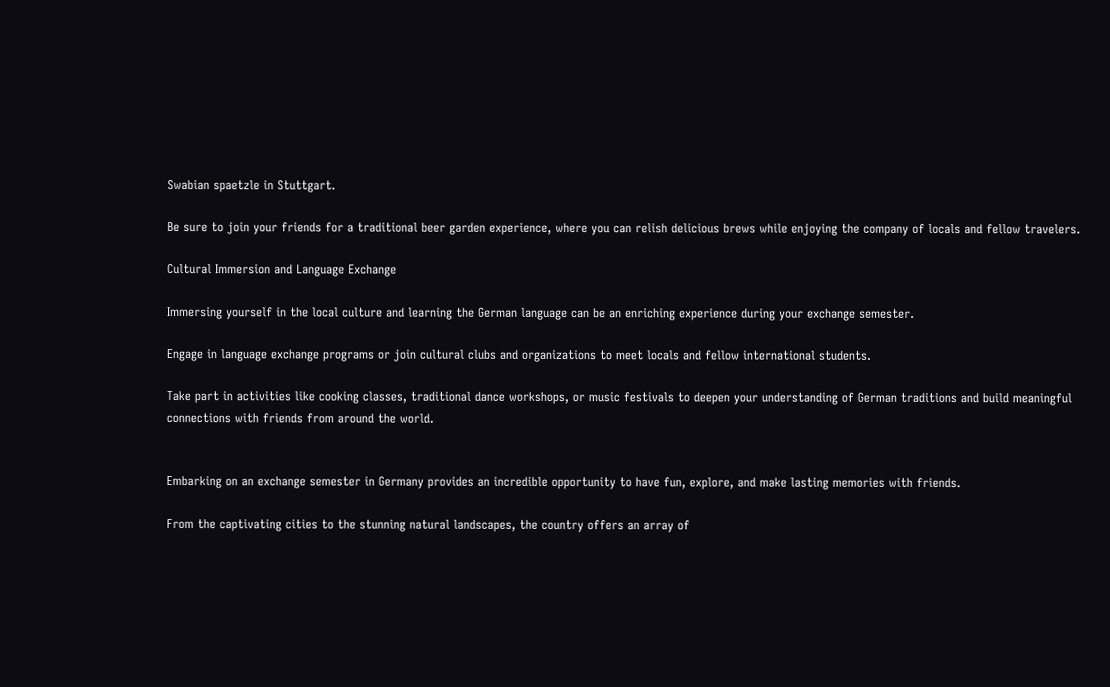Swabian spaetzle in Stuttgart.

Be sure to join your friends for a traditional beer garden experience, where you can relish delicious brews while enjoying the company of locals and fellow travelers.

Cultural Immersion and Language Exchange

Immersing yourself in the local culture and learning the German language can be an enriching experience during your exchange semester.

Engage in language exchange programs or join cultural clubs and organizations to meet locals and fellow international students.

Take part in activities like cooking classes, traditional dance workshops, or music festivals to deepen your understanding of German traditions and build meaningful connections with friends from around the world.


Embarking on an exchange semester in Germany provides an incredible opportunity to have fun, explore, and make lasting memories with friends.

From the captivating cities to the stunning natural landscapes, the country offers an array of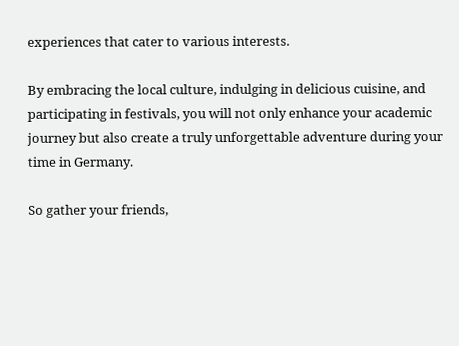experiences that cater to various interests.

By embracing the local culture, indulging in delicious cuisine, and participating in festivals, you will not only enhance your academic journey but also create a truly unforgettable adventure during your time in Germany.

So gather your friends,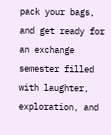pack your bags, and get ready for an exchange semester filled with laughter, exploration, and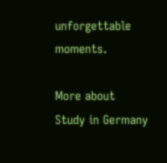unforgettable moments.

More about Study in Germany